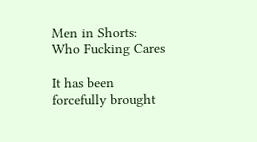Men in Shorts: Who Fucking Cares

It has been forcefully brought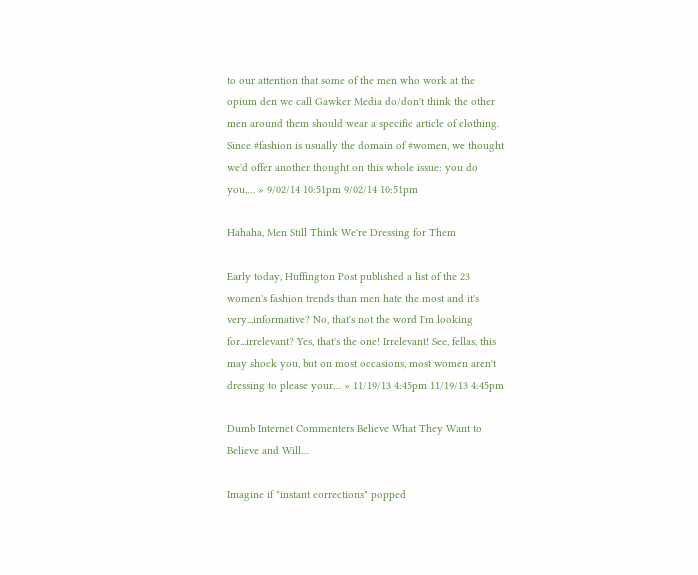to our attention that some of the men who work at the opium den we call Gawker Media do/don't think the other men around them should wear a specific article of clothing. Since #fashion is usually the domain of #women, we thought we'd offer another thought on this whole issue: you do you,… » 9/02/14 10:51pm 9/02/14 10:51pm

Hahaha, Men Still Think We're Dressing for Them

Early today, Huffington Post published a list of the 23 women's fashion trends than men hate the most and it's very...informative? No, that's not the word I'm looking for...irrelevant? Yes, that's the one! Irrelevant! See, fellas, this may shock you, but on most occasions, most women aren't dressing to please your… » 11/19/13 4:45pm 11/19/13 4:45pm

Dumb Internet Commenters Believe What They Want to Believe and Will…

Imagine if "instant corrections" popped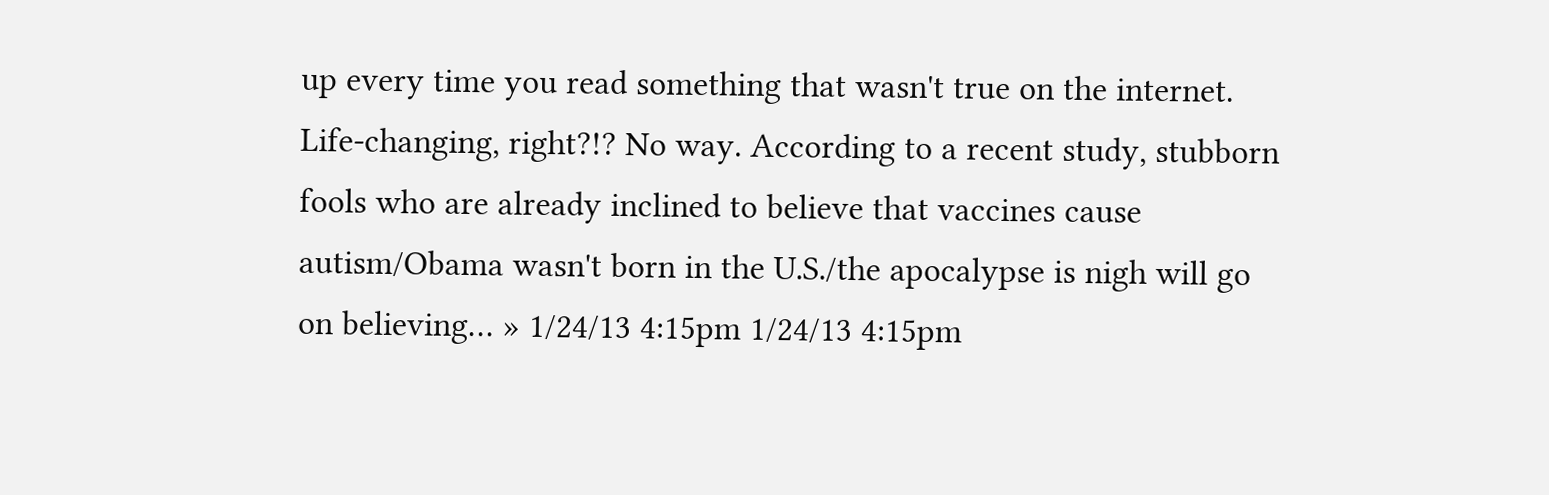up every time you read something that wasn't true on the internet. Life-changing, right?!? No way. According to a recent study, stubborn fools who are already inclined to believe that vaccines cause autism/Obama wasn't born in the U.S./the apocalypse is nigh will go on believing… » 1/24/13 4:15pm 1/24/13 4:15pm